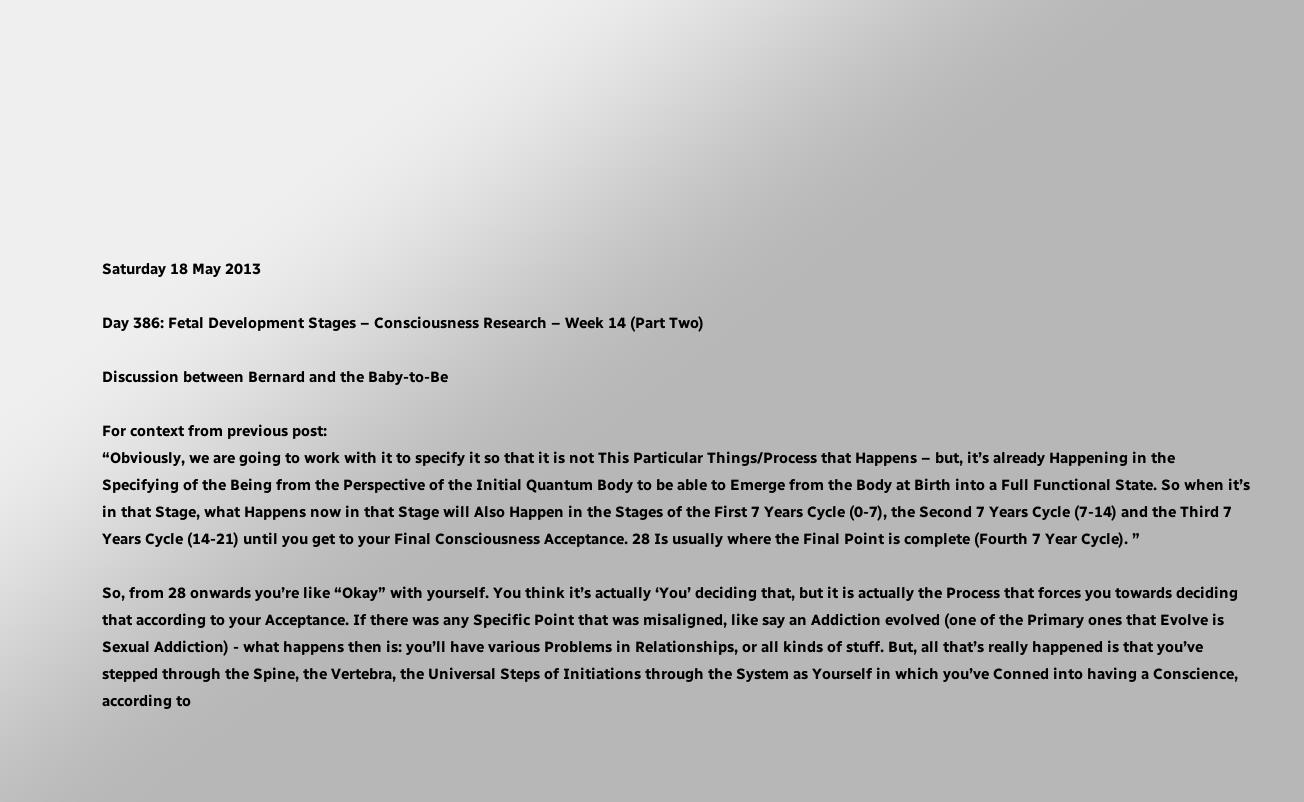Saturday 18 May 2013

Day 386: Fetal Development Stages – Consciousness Research – Week 14 (Part Two)

Discussion between Bernard and the Baby-to-Be

For context from previous post:
“Obviously, we are going to work with it to specify it so that it is not This Particular Things/Process that Happens – but, it’s already Happening in the Specifying of the Being from the Perspective of the Initial Quantum Body to be able to Emerge from the Body at Birth into a Full Functional State. So when it’s in that Stage, what Happens now in that Stage will Also Happen in the Stages of the First 7 Years Cycle (0-7), the Second 7 Years Cycle (7-14) and the Third 7 Years Cycle (14-21) until you get to your Final Consciousness Acceptance. 28 Is usually where the Final Point is complete (Fourth 7 Year Cycle). ”

So, from 28 onwards you’re like “Okay” with yourself. You think it’s actually ‘You’ deciding that, but it is actually the Process that forces you towards deciding that according to your Acceptance. If there was any Specific Point that was misaligned, like say an Addiction evolved (one of the Primary ones that Evolve is Sexual Addiction) - what happens then is: you’ll have various Problems in Relationships, or all kinds of stuff. But, all that’s really happened is that you’ve stepped through the Spine, the Vertebra, the Universal Steps of Initiations through the System as Yourself in which you’ve Conned into having a Conscience, according to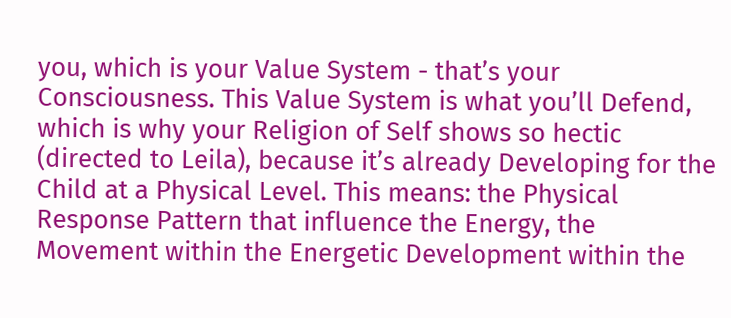you, which is your Value System - that’s your Consciousness. This Value System is what you’ll Defend, which is why your Religion of Self shows so hectic (directed to Leila), because it’s already Developing for the Child at a Physical Level. This means: the Physical Response Pattern that influence the Energy, the Movement within the Energetic Development within the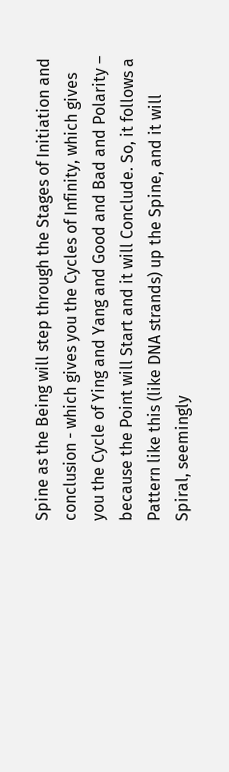Spine as the Being will step through the Stages of Initiation and conclusion - which gives you the Cycles of Infinity, which gives you the Cycle of Ying and Yang and Good and Bad and Polarity – because the Point will Start and it will Conclude. So, it follows a Pattern like this (like DNA strands) up the Spine, and it will Spiral, seemingly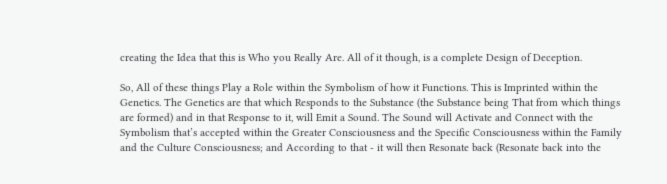creating the Idea that this is Who you Really Are. All of it though, is a complete Design of Deception.

So, All of these things Play a Role within the Symbolism of how it Functions. This is Imprinted within the Genetics. The Genetics are that which Responds to the Substance (the Substance being That from which things are formed) and in that Response to it, will Emit a Sound. The Sound will Activate and Connect with the Symbolism that’s accepted within the Greater Consciousness and the Specific Consciousness within the Family and the Culture Consciousness; and According to that - it will then Resonate back (Resonate back into the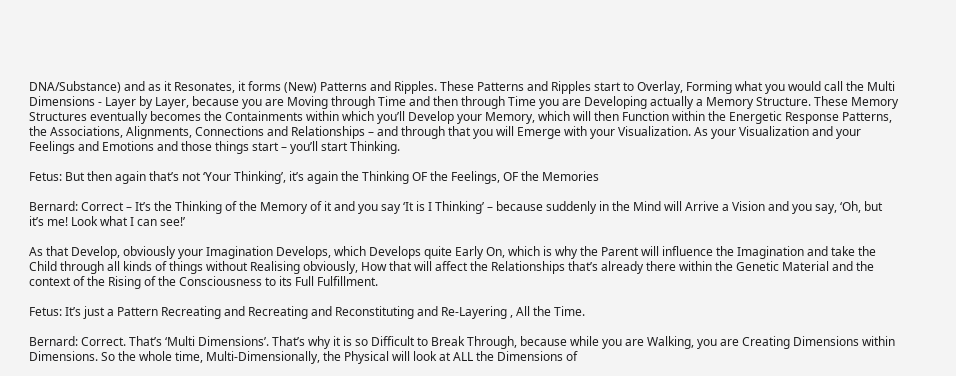DNA/Substance) and as it Resonates, it forms (New) Patterns and Ripples. These Patterns and Ripples start to Overlay, Forming what you would call the Multi Dimensions - Layer by Layer, because you are Moving through Time and then through Time you are Developing actually a Memory Structure. These Memory Structures eventually becomes the Containments within which you’ll Develop your Memory, which will then Function within the Energetic Response Patterns, the Associations, Alignments, Connections and Relationships – and through that you will Emerge with your Visualization. As your Visualization and your Feelings and Emotions and those things start – you’ll start Thinking.

Fetus: But then again that’s not ‘Your Thinking’, it’s again the Thinking OF the Feelings, OF the Memories

Bernard: Correct – It’s the Thinking of the Memory of it and you say ‘It is I Thinking’ – because suddenly in the Mind will Arrive a Vision and you say, ‘Oh, but it’s me! Look what I can see!’

As that Develop, obviously your Imagination Develops, which Develops quite Early On, which is why the Parent will influence the Imagination and take the Child through all kinds of things without Realising obviously, How that will affect the Relationships that’s already there within the Genetic Material and the context of the Rising of the Consciousness to its Full Fulfillment.

Fetus: It’s just a Pattern Recreating and Recreating and Reconstituting and Re-Layering , All the Time.

Bernard: Correct. That’s ‘Multi Dimensions’. That’s why it is so Difficult to Break Through, because while you are Walking, you are Creating Dimensions within Dimensions. So the whole time, Multi-Dimensionally, the Physical will look at ALL the Dimensions of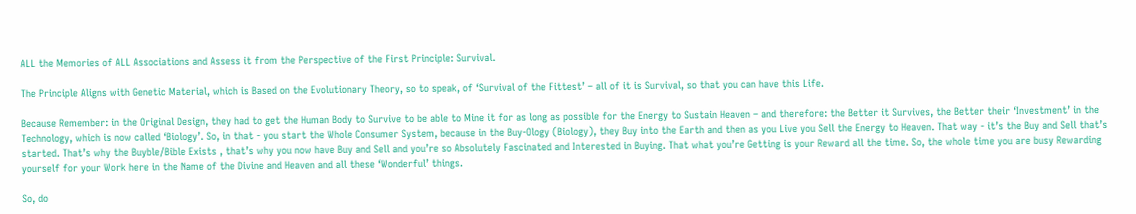ALL the Memories of ALL Associations and Assess it from the Perspective of the First Principle: Survival.

The Principle Aligns with Genetic Material, which is Based on the Evolutionary Theory, so to speak, of ‘Survival of the Fittest’ – all of it is Survival, so that you can have this Life.

Because Remember: in the Original Design, they had to get the Human Body to Survive to be able to Mine it for as long as possible for the Energy to Sustain Heaven – and therefore: the Better it Survives, the Better their ‘Investment’ in the Technology, which is now called ‘Biology’. So, in that - you start the Whole Consumer System, because in the Buy-Ology (Biology), they Buy into the Earth and then as you Live you Sell the Energy to Heaven. That way - it’s the Buy and Sell that’s started. That’s why the Buyble/Bible Exists , that’s why you now have Buy and Sell and you’re so Absolutely Fascinated and Interested in Buying. That what you’re Getting is your Reward all the time. So, the whole time you are busy Rewarding yourself for your Work here in the Name of the Divine and Heaven and all these ‘Wonderful’ things.

So, do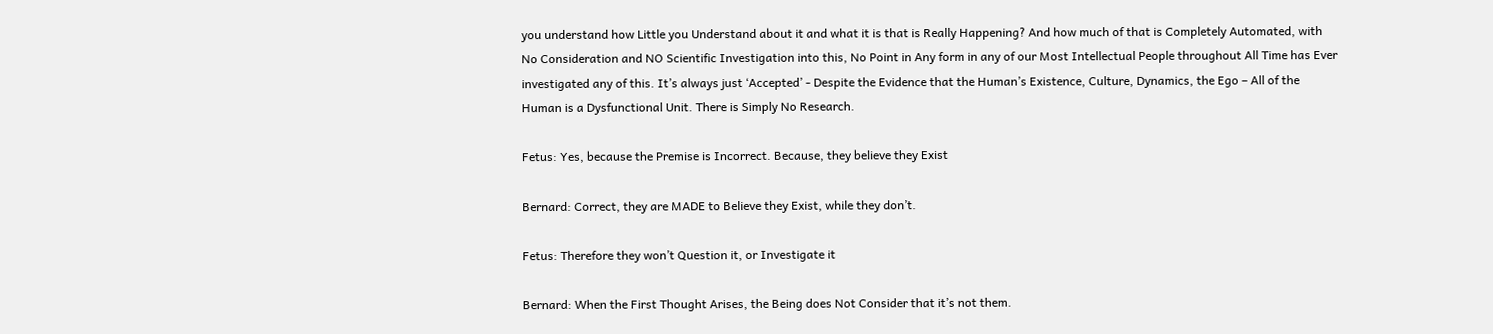you understand how Little you Understand about it and what it is that is Really Happening? And how much of that is Completely Automated, with No Consideration and NO Scientific Investigation into this, No Point in Any form in any of our Most Intellectual People throughout All Time has Ever investigated any of this. It’s always just ‘Accepted’ - Despite the Evidence that the Human’s Existence, Culture, Dynamics, the Ego – All of the Human is a Dysfunctional Unit. There is Simply No Research.

Fetus: Yes, because the Premise is Incorrect. Because, they believe they Exist

Bernard: Correct, they are MADE to Believe they Exist, while they don’t.

Fetus: Therefore they won’t Question it, or Investigate it

Bernard: When the First Thought Arises, the Being does Not Consider that it’s not them.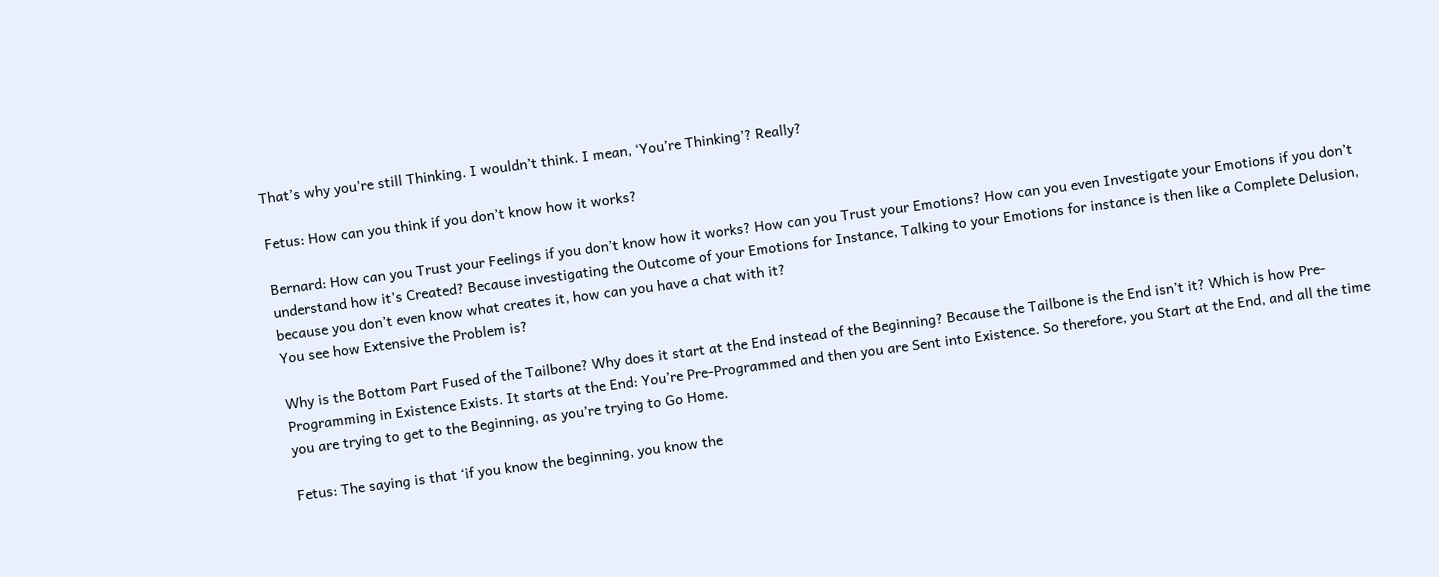That’s why you’re still Thinking. I wouldn’t think. I mean, ‘You’re Thinking’? Really?

Fetus: How can you think if you don’t know how it works?

Bernard: How can you Trust your Feelings if you don’t know how it works? How can you Trust your Emotions? How can you even Investigate your Emotions if you don’t understand how it’s Created? Because investigating the Outcome of your Emotions for Instance, Talking to your Emotions for instance is then like a Complete Delusion, because you don’t even know what creates it, how can you have a chat with it?
You see how Extensive the Problem is?

Why is the Bottom Part Fused of the Tailbone? Why does it start at the End instead of the Beginning? Because the Tailbone is the End isn’t it? Which is how Pre-Programming in Existence Exists. It starts at the End: You’re Pre-Programmed and then you are Sent into Existence. So therefore, you Start at the End, and all the time you are trying to get to the Beginning, as you’re trying to Go Home.

Fetus: The saying is that ‘if you know the beginning, you know the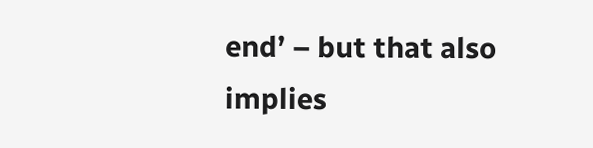end’ – but that also implies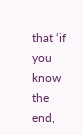that ‘if you know the end,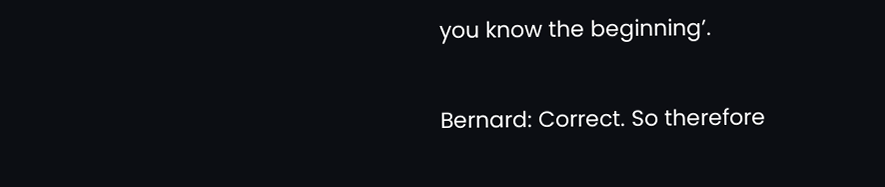you know the beginning’.

Bernard: Correct. So therefore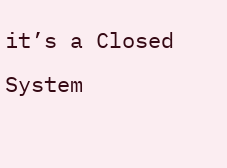it’s a Closed System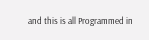and this is all Programmed in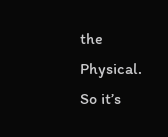the Physical. So it’s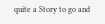quite a Story to go and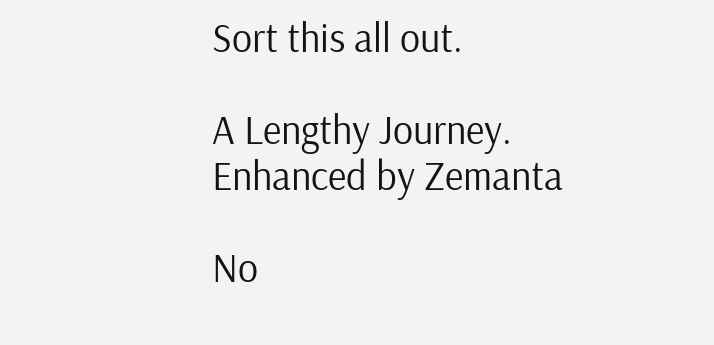Sort this all out.

A Lengthy Journey.
Enhanced by Zemanta

No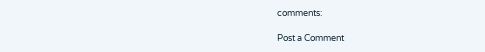comments:

Post a Comment